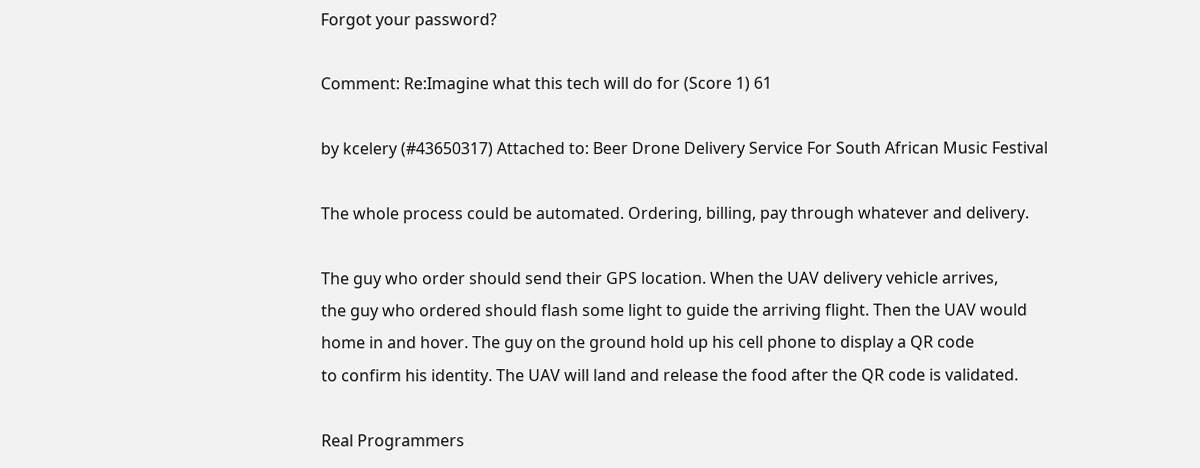Forgot your password?

Comment: Re:Imagine what this tech will do for (Score 1) 61

by kcelery (#43650317) Attached to: Beer Drone Delivery Service For South African Music Festival

The whole process could be automated. Ordering, billing, pay through whatever and delivery.

The guy who order should send their GPS location. When the UAV delivery vehicle arrives,
the guy who ordered should flash some light to guide the arriving flight. Then the UAV would
home in and hover. The guy on the ground hold up his cell phone to display a QR code
to confirm his identity. The UAV will land and release the food after the QR code is validated.

Real Programmers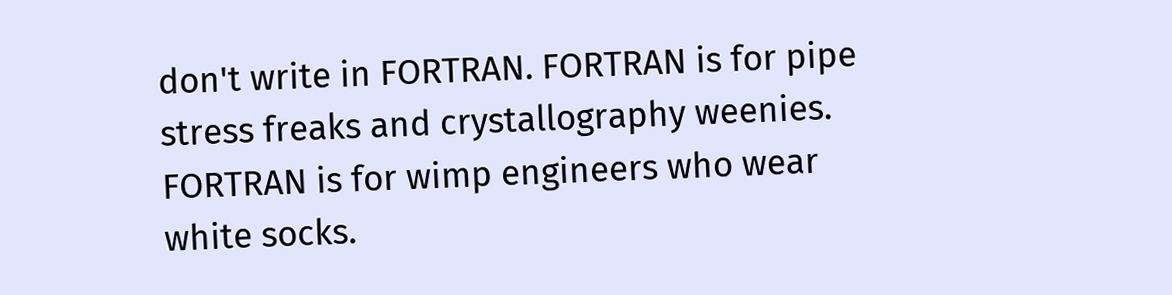don't write in FORTRAN. FORTRAN is for pipe stress freaks and crystallography weenies. FORTRAN is for wimp engineers who wear white socks.